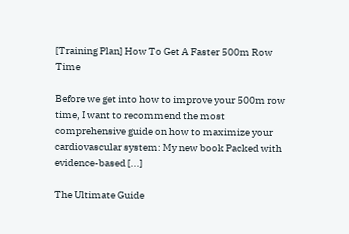[Training Plan] How To Get A Faster 500m Row Time

Before we get into how to improve your 500m row time, I want to recommend the most comprehensive guide on how to maximize your cardiovascular system: My new book Packed with evidence-based [...]

The Ultimate Guide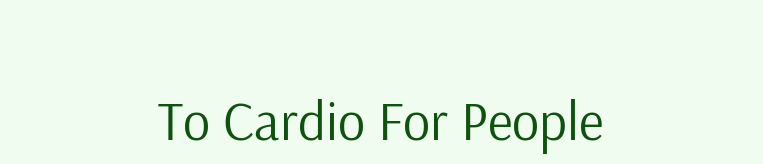To Cardio For People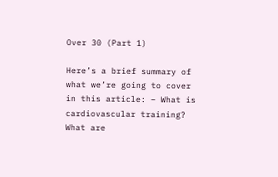Over 30 (Part 1)

Here’s a brief summary of what we’re going to cover in this article: – What is cardiovascular training? What are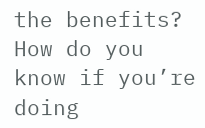the benefits? How do you know if you’re doing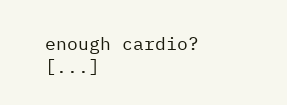enough cardio? [...]